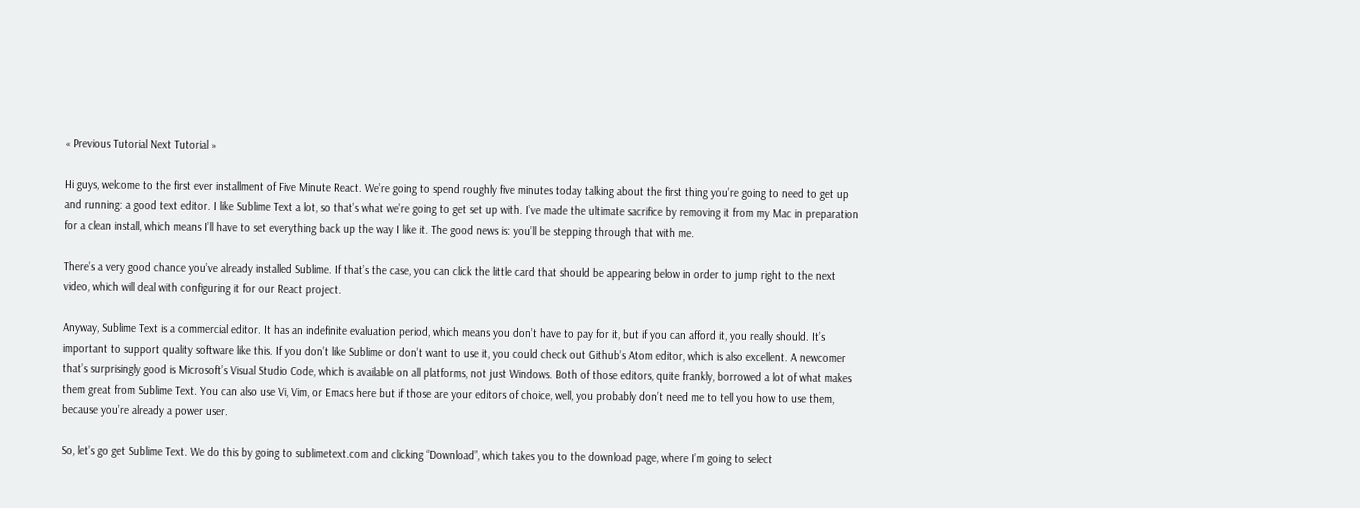« Previous Tutorial Next Tutorial »

Hi guys, welcome to the first ever installment of Five Minute React. We’re going to spend roughly five minutes today talking about the first thing you’re going to need to get up and running: a good text editor. I like Sublime Text a lot, so that’s what we’re going to get set up with. I’ve made the ultimate sacrifice by removing it from my Mac in preparation for a clean install, which means I’ll have to set everything back up the way I like it. The good news is: you’ll be stepping through that with me.

There’s a very good chance you’ve already installed Sublime. If that’s the case, you can click the little card that should be appearing below in order to jump right to the next video, which will deal with configuring it for our React project.

Anyway, Sublime Text is a commercial editor. It has an indefinite evaluation period, which means you don’t have to pay for it, but if you can afford it, you really should. It’s important to support quality software like this. If you don’t like Sublime or don’t want to use it, you could check out Github’s Atom editor, which is also excellent. A newcomer that’s surprisingly good is Microsoft’s Visual Studio Code, which is available on all platforms, not just Windows. Both of those editors, quite frankly, borrowed a lot of what makes them great from Sublime Text. You can also use Vi, Vim, or Emacs here but if those are your editors of choice, well, you probably don’t need me to tell you how to use them, because you’re already a power user.

So, let’s go get Sublime Text. We do this by going to sublimetext.com and clicking “Download”, which takes you to the download page, where I’m going to select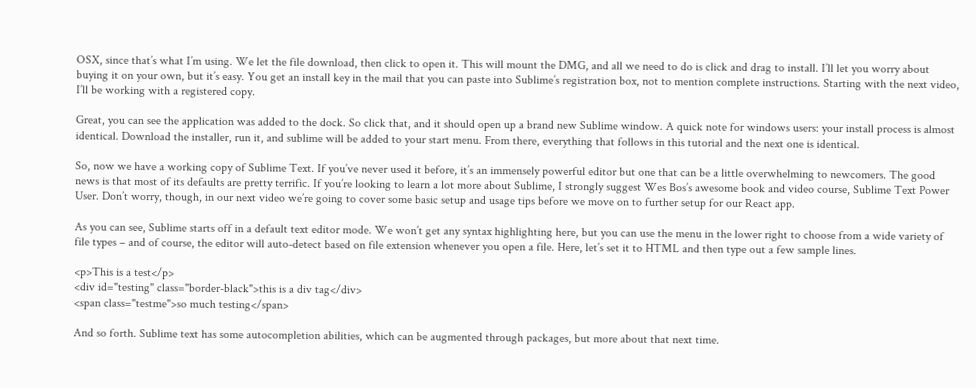OSX, since that’s what I’m using. We let the file download, then click to open it. This will mount the DMG, and all we need to do is click and drag to install. I’ll let you worry about buying it on your own, but it’s easy. You get an install key in the mail that you can paste into Sublime’s registration box, not to mention complete instructions. Starting with the next video, I’ll be working with a registered copy.

Great, you can see the application was added to the dock. So click that, and it should open up a brand new Sublime window. A quick note for windows users: your install process is almost identical. Download the installer, run it, and sublime will be added to your start menu. From there, everything that follows in this tutorial and the next one is identical.

So, now we have a working copy of Sublime Text. If you’ve never used it before, it’s an immensely powerful editor but one that can be a little overwhelming to newcomers. The good news is that most of its defaults are pretty terrific. If you’re looking to learn a lot more about Sublime, I strongly suggest Wes Bos’s awesome book and video course, Sublime Text Power User. Don’t worry, though, in our next video we’re going to cover some basic setup and usage tips before we move on to further setup for our React app.

As you can see, Sublime starts off in a default text editor mode. We won’t get any syntax highlighting here, but you can use the menu in the lower right to choose from a wide variety of file types – and of course, the editor will auto-detect based on file extension whenever you open a file. Here, let’s set it to HTML and then type out a few sample lines.

<p>This is a test</p>
<div id="testing" class="border-black">this is a div tag</div>
<span class="testme">so much testing</span>

And so forth. Sublime text has some autocompletion abilities, which can be augmented through packages, but more about that next time.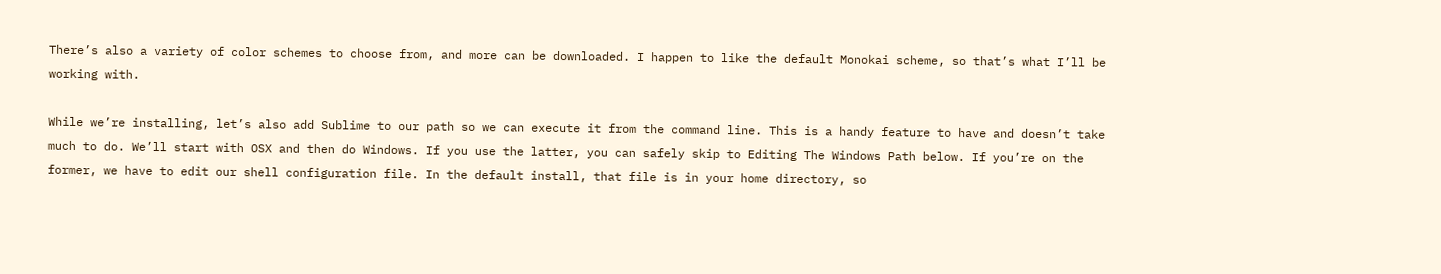There’s also a variety of color schemes to choose from, and more can be downloaded. I happen to like the default Monokai scheme, so that’s what I’ll be working with.

While we’re installing, let’s also add Sublime to our path so we can execute it from the command line. This is a handy feature to have and doesn’t take much to do. We’ll start with OSX and then do Windows. If you use the latter, you can safely skip to Editing The Windows Path below. If you’re on the former, we have to edit our shell configuration file. In the default install, that file is in your home directory, so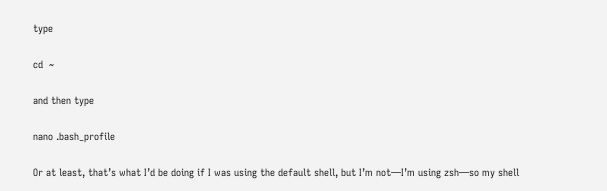type

cd  ~

and then type

nano .bash_profile

Or at least, that’s what I’d be doing if I was using the default shell, but I’m not—I’m using zsh—so my shell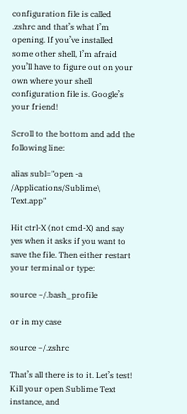configuration file is called .zshrc and that’s what I’m opening. If you’ve installed some other shell, I’m afraid you’ll have to figure out on your own where your shell configuration file is. Google’s your friend!

Scroll to the bottom and add the following line:

alias subl="open -a /Applications/Sublime\ Text.app"

Hit ctrl-X (not cmd-X) and say yes when it asks if you want to save the file. Then either restart your terminal or type:

source ~/.bash_profile

or in my case

source ~/.zshrc

That’s all there is to it. Let’s test! Kill your open Sublime Text instance, and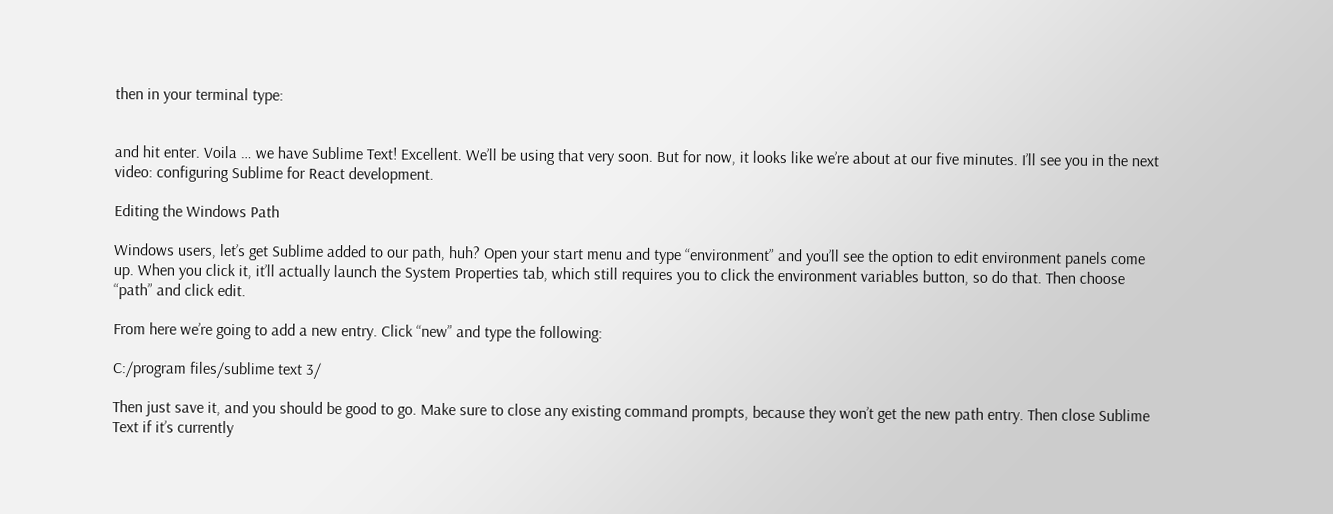then in your terminal type:


and hit enter. Voila … we have Sublime Text! Excellent. We’ll be using that very soon. But for now, it looks like we’re about at our five minutes. I’ll see you in the next video: configuring Sublime for React development.

Editing the Windows Path

Windows users, let’s get Sublime added to our path, huh? Open your start menu and type “environment” and you’ll see the option to edit environment panels come up. When you click it, it’ll actually launch the System Properties tab, which still requires you to click the environment variables button, so do that. Then choose “path” and click edit.

From here we’re going to add a new entry. Click “new” and type the following:

C:/program files/sublime text 3/

Then just save it, and you should be good to go. Make sure to close any existing command prompts, because they won’t get the new path entry. Then close Sublime Text if it’s currently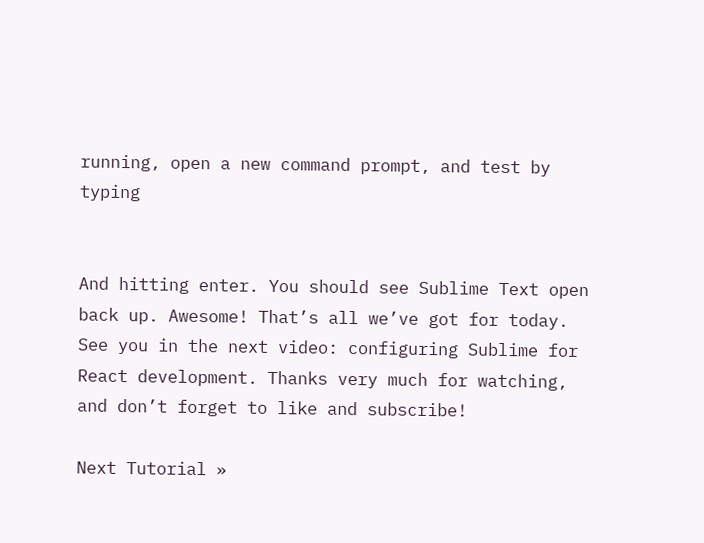running, open a new command prompt, and test by typing


And hitting enter. You should see Sublime Text open back up. Awesome! That’s all we’ve got for today. See you in the next video: configuring Sublime for React development. Thanks very much for watching, and don’t forget to like and subscribe!

Next Tutorial »